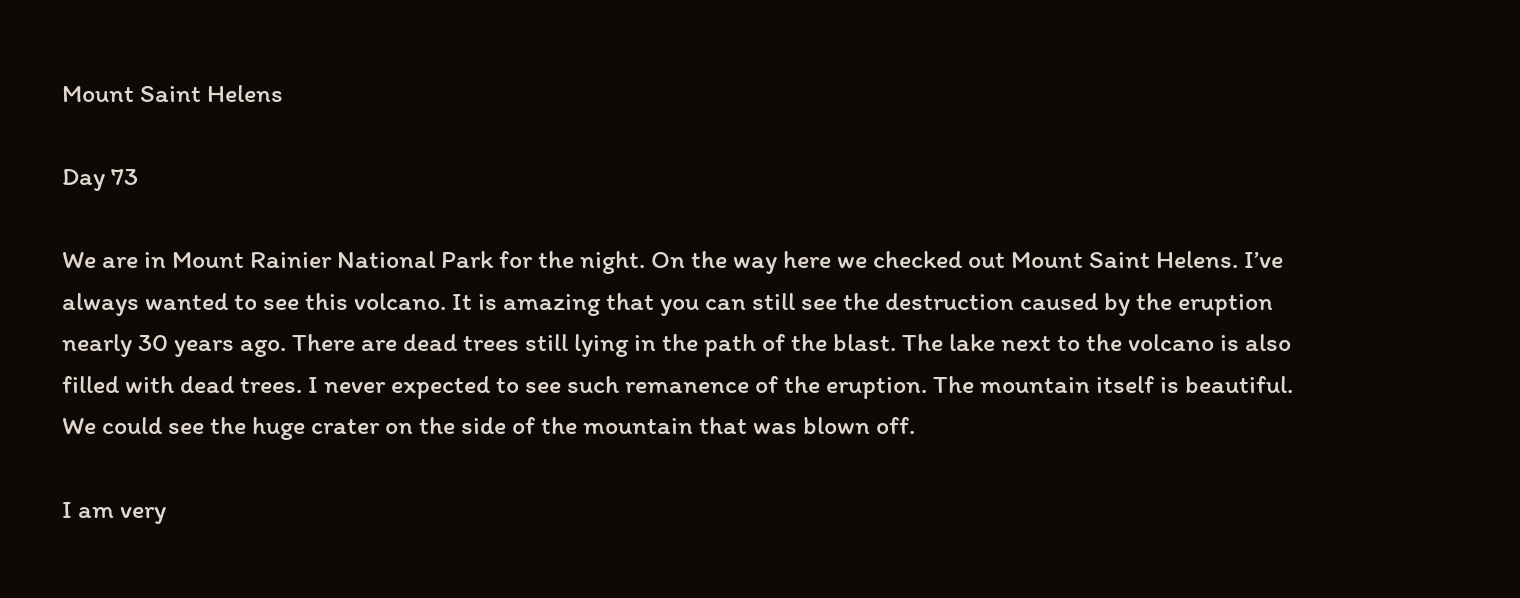Mount Saint Helens

Day 73

We are in Mount Rainier National Park for the night. On the way here we checked out Mount Saint Helens. I’ve always wanted to see this volcano. It is amazing that you can still see the destruction caused by the eruption nearly 30 years ago. There are dead trees still lying in the path of the blast. The lake next to the volcano is also filled with dead trees. I never expected to see such remanence of the eruption. The mountain itself is beautiful. We could see the huge crater on the side of the mountain that was blown off.

I am very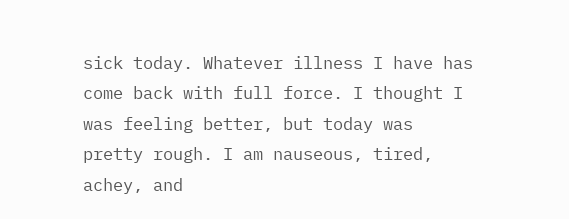sick today. Whatever illness I have has come back with full force. I thought I was feeling better, but today was pretty rough. I am nauseous, tired, achey, and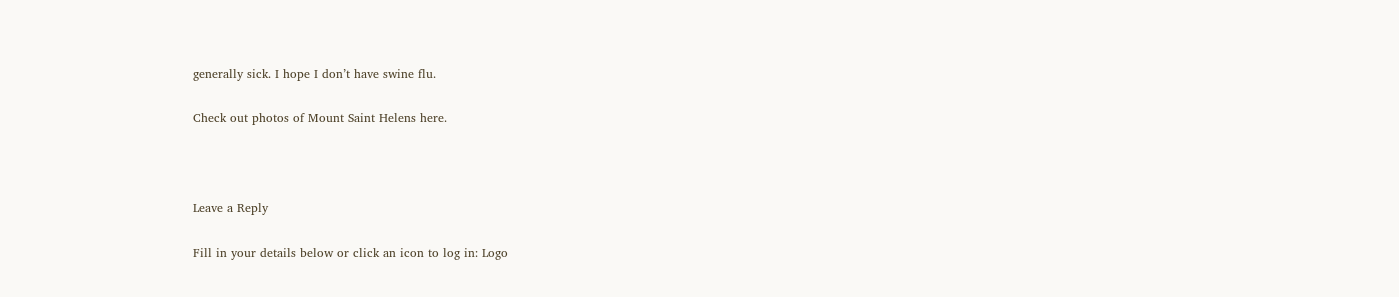generally sick. I hope I don’t have swine flu.

Check out photos of Mount Saint Helens here.



Leave a Reply

Fill in your details below or click an icon to log in: Logo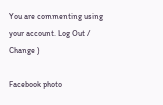You are commenting using your account. Log Out /  Change )

Facebook photo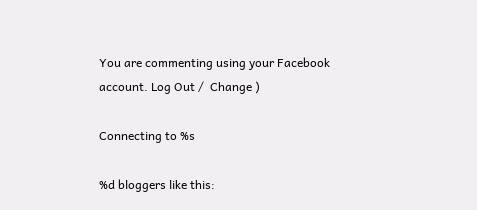You are commenting using your Facebook account. Log Out /  Change )

Connecting to %s

%d bloggers like this: